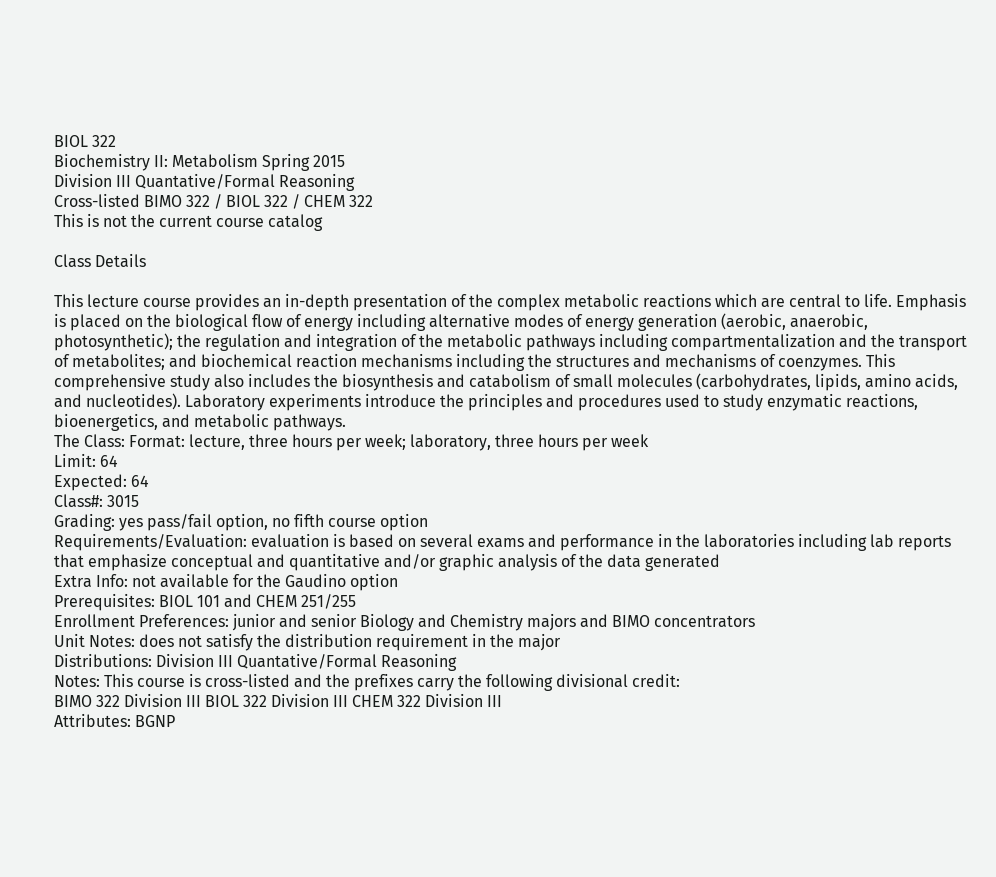BIOL 322
Biochemistry II: Metabolism Spring 2015
Division III Quantative/Formal Reasoning
Cross-listed BIMO 322 / BIOL 322 / CHEM 322
This is not the current course catalog

Class Details

This lecture course provides an in-depth presentation of the complex metabolic reactions which are central to life. Emphasis is placed on the biological flow of energy including alternative modes of energy generation (aerobic, anaerobic, photosynthetic); the regulation and integration of the metabolic pathways including compartmentalization and the transport of metabolites; and biochemical reaction mechanisms including the structures and mechanisms of coenzymes. This comprehensive study also includes the biosynthesis and catabolism of small molecules (carbohydrates, lipids, amino acids, and nucleotides). Laboratory experiments introduce the principles and procedures used to study enzymatic reactions, bioenergetics, and metabolic pathways.
The Class: Format: lecture, three hours per week; laboratory, three hours per week
Limit: 64
Expected: 64
Class#: 3015
Grading: yes pass/fail option, no fifth course option
Requirements/Evaluation: evaluation is based on several exams and performance in the laboratories including lab reports that emphasize conceptual and quantitative and/or graphic analysis of the data generated
Extra Info: not available for the Gaudino option
Prerequisites: BIOL 101 and CHEM 251/255
Enrollment Preferences: junior and senior Biology and Chemistry majors and BIMO concentrators
Unit Notes: does not satisfy the distribution requirement in the major
Distributions: Division III Quantative/Formal Reasoning
Notes: This course is cross-listed and the prefixes carry the following divisional credit:
BIMO 322 Division III BIOL 322 Division III CHEM 322 Division III
Attributes: BGNP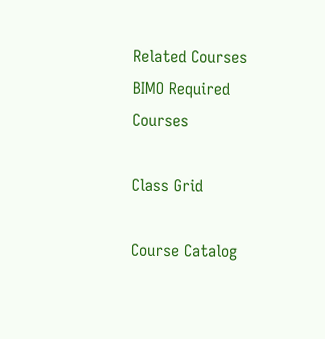Related Courses
BIMO Required Courses

Class Grid

Course Catalog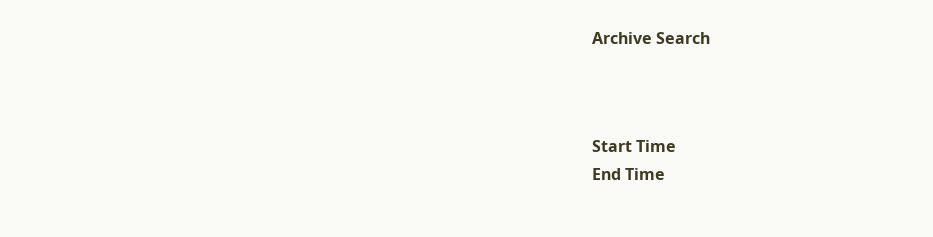Archive Search



Start Time
End Time